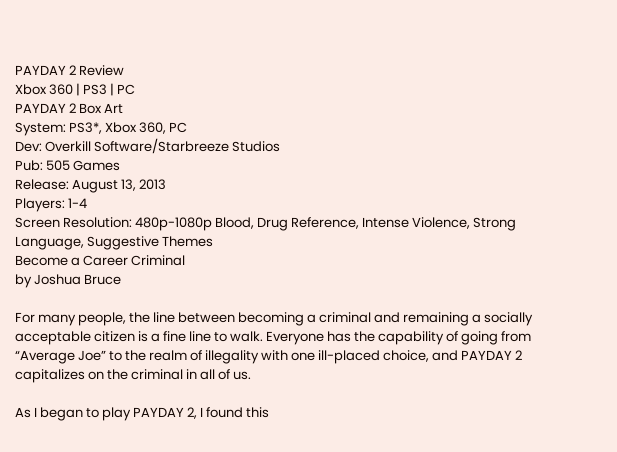PAYDAY 2 Review
Xbox 360 | PS3 | PC
PAYDAY 2 Box Art
System: PS3*, Xbox 360, PC
Dev: Overkill Software/Starbreeze Studios
Pub: 505 Games
Release: August 13, 2013
Players: 1-4
Screen Resolution: 480p-1080p Blood, Drug Reference, Intense Violence, Strong Language, Suggestive Themes
Become a Career Criminal
by Joshua Bruce

For many people, the line between becoming a criminal and remaining a socially acceptable citizen is a fine line to walk. Everyone has the capability of going from “Average Joe” to the realm of illegality with one ill-placed choice, and PAYDAY 2 capitalizes on the criminal in all of us.

As I began to play PAYDAY 2, I found this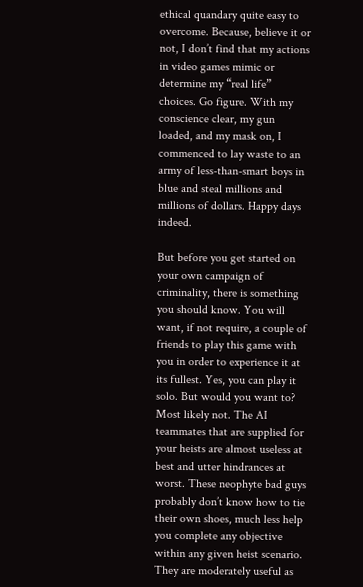ethical quandary quite easy to overcome. Because, believe it or not, I don’t find that my actions in video games mimic or determine my “real life” choices. Go figure. With my conscience clear, my gun loaded, and my mask on, I commenced to lay waste to an army of less-than-smart boys in blue and steal millions and millions of dollars. Happy days indeed.

But before you get started on your own campaign of criminality, there is something you should know. You will want, if not require, a couple of friends to play this game with you in order to experience it at its fullest. Yes, you can play it solo. But would you want to? Most likely not. The AI teammates that are supplied for your heists are almost useless at best and utter hindrances at worst. These neophyte bad guys probably don’t know how to tie their own shoes, much less help you complete any objective within any given heist scenario. They are moderately useful as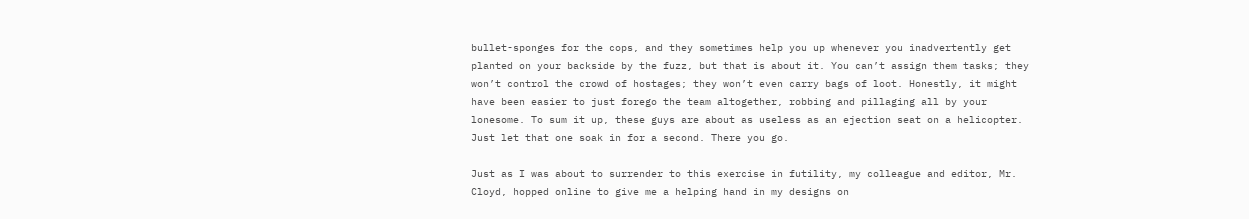bullet-sponges for the cops, and they sometimes help you up whenever you inadvertently get planted on your backside by the fuzz, but that is about it. You can’t assign them tasks; they won’t control the crowd of hostages; they won’t even carry bags of loot. Honestly, it might have been easier to just forego the team altogether, robbing and pillaging all by your lonesome. To sum it up, these guys are about as useless as an ejection seat on a helicopter. Just let that one soak in for a second. There you go.

Just as I was about to surrender to this exercise in futility, my colleague and editor, Mr. Cloyd, hopped online to give me a helping hand in my designs on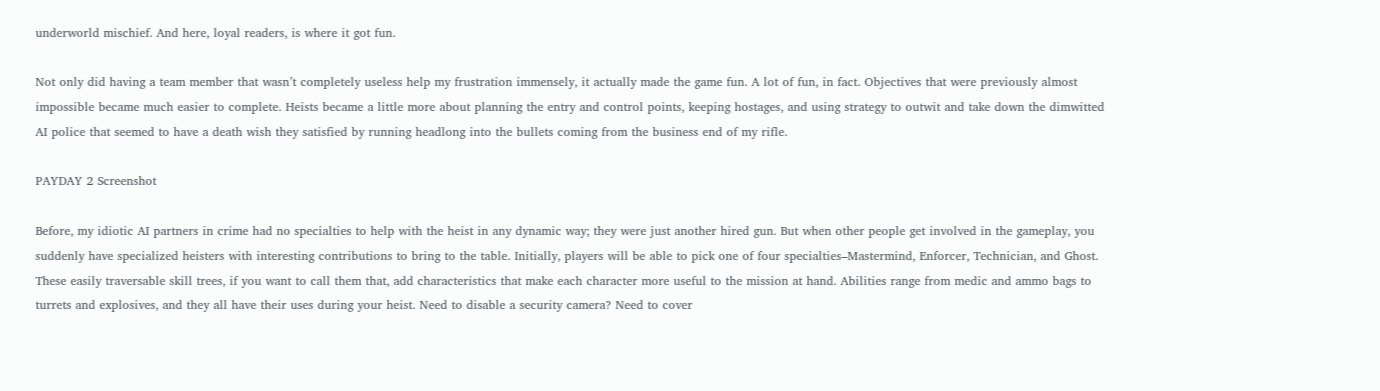underworld mischief. And here, loyal readers, is where it got fun.

Not only did having a team member that wasn’t completely useless help my frustration immensely, it actually made the game fun. A lot of fun, in fact. Objectives that were previously almost impossible became much easier to complete. Heists became a little more about planning the entry and control points, keeping hostages, and using strategy to outwit and take down the dimwitted AI police that seemed to have a death wish they satisfied by running headlong into the bullets coming from the business end of my rifle.

PAYDAY 2 Screenshot

Before, my idiotic AI partners in crime had no specialties to help with the heist in any dynamic way; they were just another hired gun. But when other people get involved in the gameplay, you suddenly have specialized heisters with interesting contributions to bring to the table. Initially, players will be able to pick one of four specialties–Mastermind, Enforcer, Technician, and Ghost. These easily traversable skill trees, if you want to call them that, add characteristics that make each character more useful to the mission at hand. Abilities range from medic and ammo bags to turrets and explosives, and they all have their uses during your heist. Need to disable a security camera? Need to cover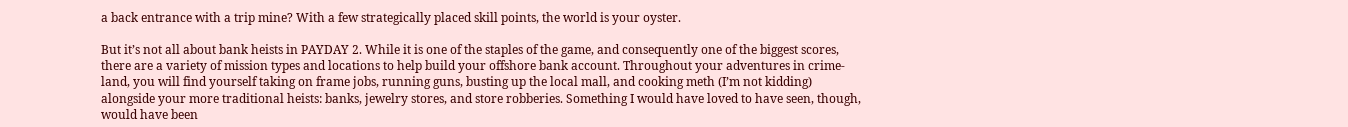a back entrance with a trip mine? With a few strategically placed skill points, the world is your oyster.

But it’s not all about bank heists in PAYDAY 2. While it is one of the staples of the game, and consequently one of the biggest scores, there are a variety of mission types and locations to help build your offshore bank account. Throughout your adventures in crime-land, you will find yourself taking on frame jobs, running guns, busting up the local mall, and cooking meth (I’m not kidding) alongside your more traditional heists: banks, jewelry stores, and store robberies. Something I would have loved to have seen, though, would have been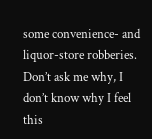some convenience- and liquor-store robberies. Don’t ask me why, I don’t know why I feel this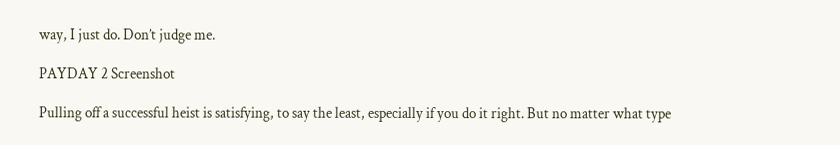way, I just do. Don’t judge me.

PAYDAY 2 Screenshot

Pulling off a successful heist is satisfying, to say the least, especially if you do it right. But no matter what type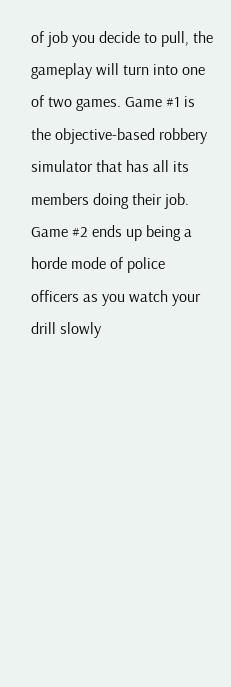of job you decide to pull, the gameplay will turn into one of two games. Game #1 is the objective-based robbery simulator that has all its members doing their job. Game #2 ends up being a horde mode of police officers as you watch your drill slowly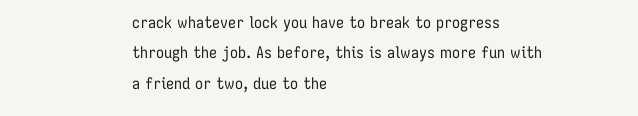crack whatever lock you have to break to progress through the job. As before, this is always more fun with a friend or two, due to the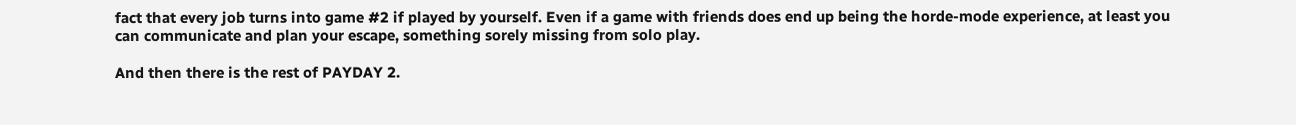fact that every job turns into game #2 if played by yourself. Even if a game with friends does end up being the horde-mode experience, at least you can communicate and plan your escape, something sorely missing from solo play.

And then there is the rest of PAYDAY 2.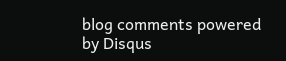blog comments powered by Disqus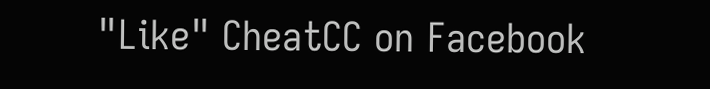"Like" CheatCC on Facebook